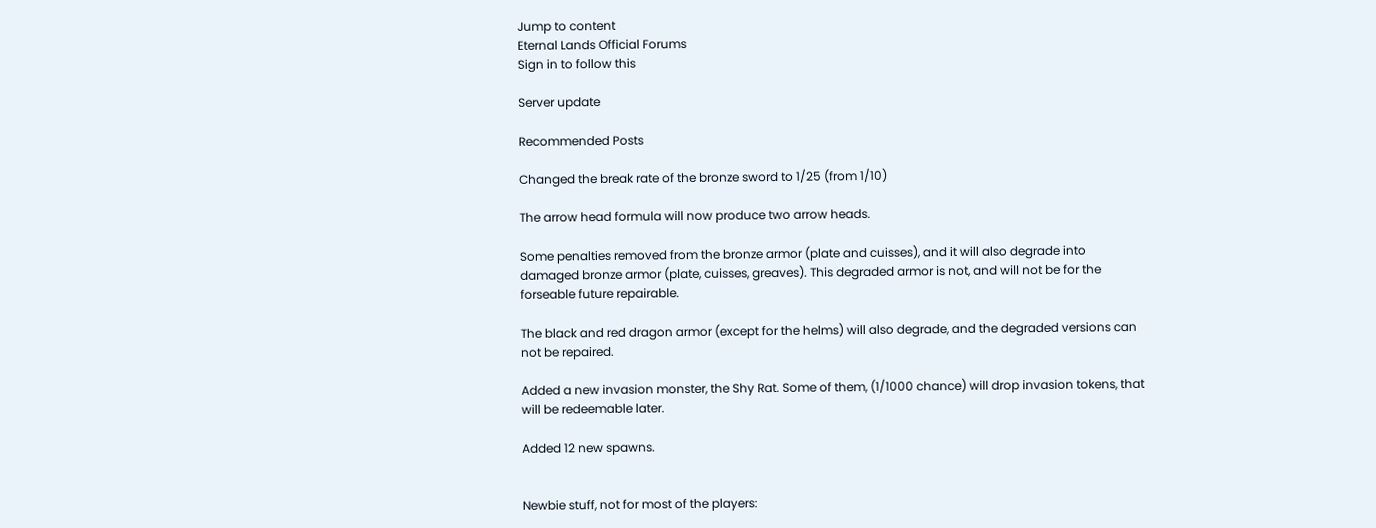Jump to content
Eternal Lands Official Forums
Sign in to follow this

Server update

Recommended Posts

Changed the break rate of the bronze sword to 1/25 (from 1/10)

The arrow head formula will now produce two arrow heads.

Some penalties removed from the bronze armor (plate and cuisses), and it will also degrade into damaged bronze armor (plate, cuisses, greaves). This degraded armor is not, and will not be for the forseable future repairable.

The black and red dragon armor (except for the helms) will also degrade, and the degraded versions can not be repaired.

Added a new invasion monster, the Shy Rat. Some of them, (1/1000 chance) will drop invasion tokens, that will be redeemable later.

Added 12 new spawns.


Newbie stuff, not for most of the players: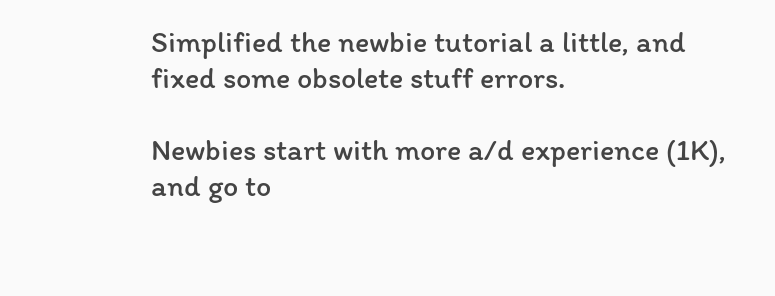Simplified the newbie tutorial a little, and fixed some obsolete stuff errors.

Newbies start with more a/d experience (1K), and go to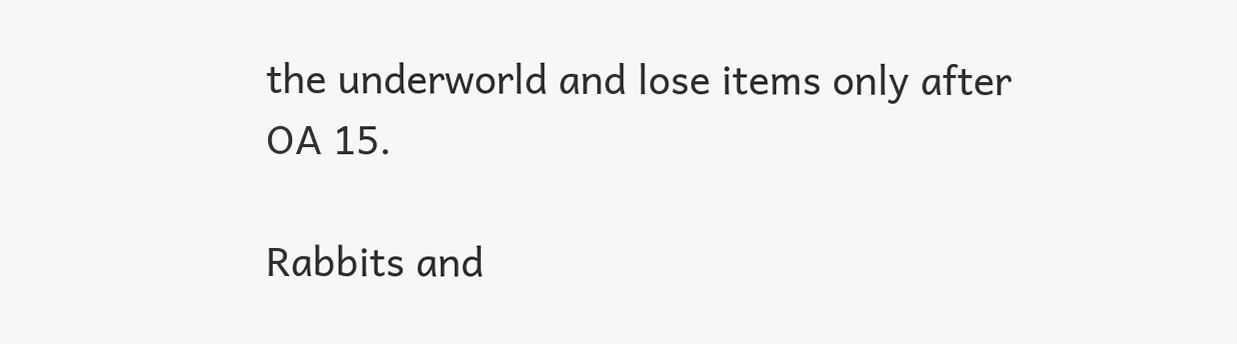the underworld and lose items only after OA 15.

Rabbits and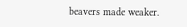beavers made weaker.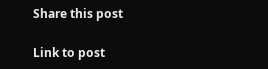Share this post

Link to post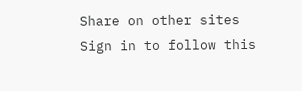Share on other sites
Sign in to follow this